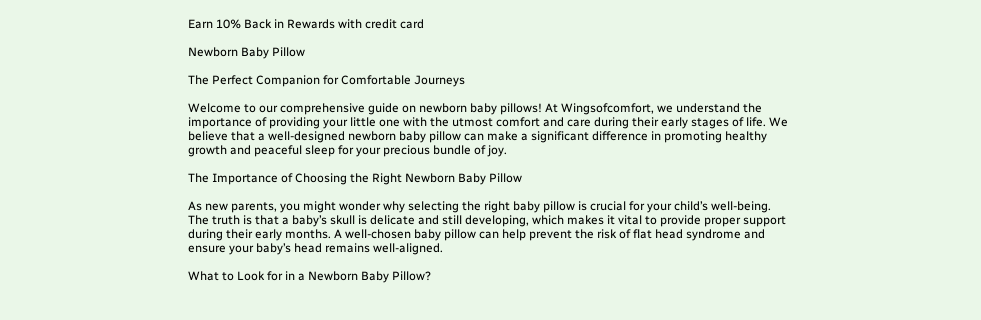Earn 10% Back in Rewards with credit card

Newborn Baby Pillow

The Perfect Companion for Comfortable Journeys

Welcome to our comprehensive guide on newborn baby pillows! At Wingsofcomfort, we understand the importance of providing your little one with the utmost comfort and care during their early stages of life. We believe that a well-designed newborn baby pillow can make a significant difference in promoting healthy growth and peaceful sleep for your precious bundle of joy.

The Importance of Choosing the Right Newborn Baby Pillow

As new parents, you might wonder why selecting the right baby pillow is crucial for your child’s well-being. The truth is that a baby’s skull is delicate and still developing, which makes it vital to provide proper support during their early months. A well-chosen baby pillow can help prevent the risk of flat head syndrome and ensure your baby’s head remains well-aligned.

What to Look for in a Newborn Baby Pillow?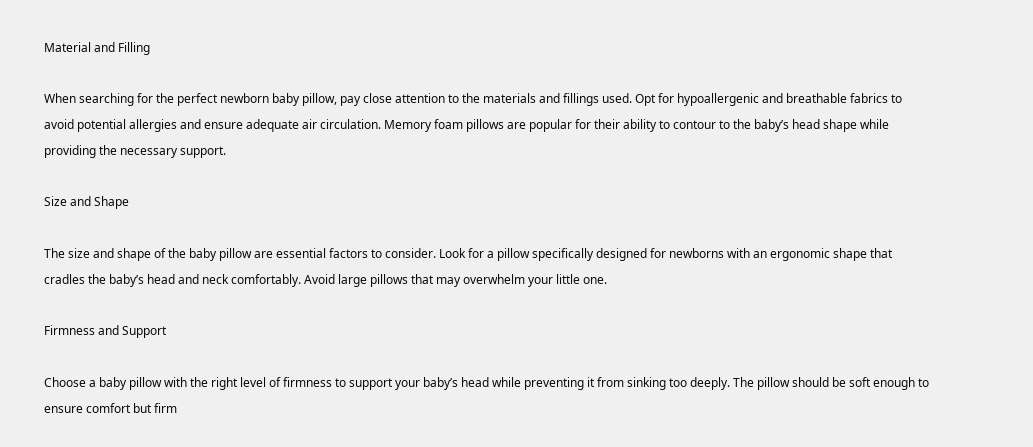Material and Filling

When searching for the perfect newborn baby pillow, pay close attention to the materials and fillings used. Opt for hypoallergenic and breathable fabrics to avoid potential allergies and ensure adequate air circulation. Memory foam pillows are popular for their ability to contour to the baby’s head shape while providing the necessary support.

Size and Shape

The size and shape of the baby pillow are essential factors to consider. Look for a pillow specifically designed for newborns with an ergonomic shape that cradles the baby’s head and neck comfortably. Avoid large pillows that may overwhelm your little one.

Firmness and Support

Choose a baby pillow with the right level of firmness to support your baby’s head while preventing it from sinking too deeply. The pillow should be soft enough to ensure comfort but firm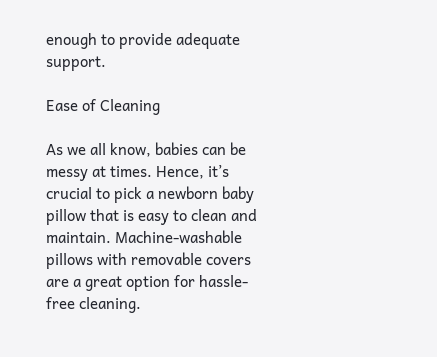enough to provide adequate support.

Ease of Cleaning

As we all know, babies can be messy at times. Hence, it’s crucial to pick a newborn baby pillow that is easy to clean and maintain. Machine-washable pillows with removable covers are a great option for hassle-free cleaning.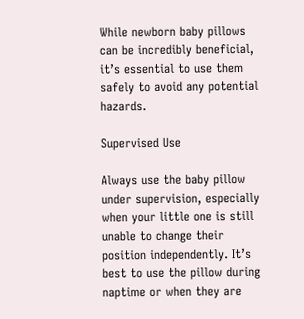While newborn baby pillows can be incredibly beneficial, it’s essential to use them safely to avoid any potential hazards.

Supervised Use

Always use the baby pillow under supervision, especially when your little one is still unable to change their position independently. It’s best to use the pillow during naptime or when they are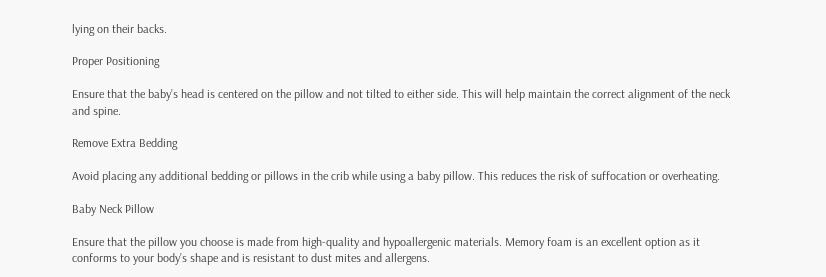lying on their backs.

Proper Positioning

Ensure that the baby’s head is centered on the pillow and not tilted to either side. This will help maintain the correct alignment of the neck and spine.

Remove Extra Bedding

Avoid placing any additional bedding or pillows in the crib while using a baby pillow. This reduces the risk of suffocation or overheating.

Baby Neck Pillow

Ensure that the pillow you choose is made from high-quality and hypoallergenic materials. Memory foam is an excellent option as it conforms to your body’s shape and is resistant to dust mites and allergens.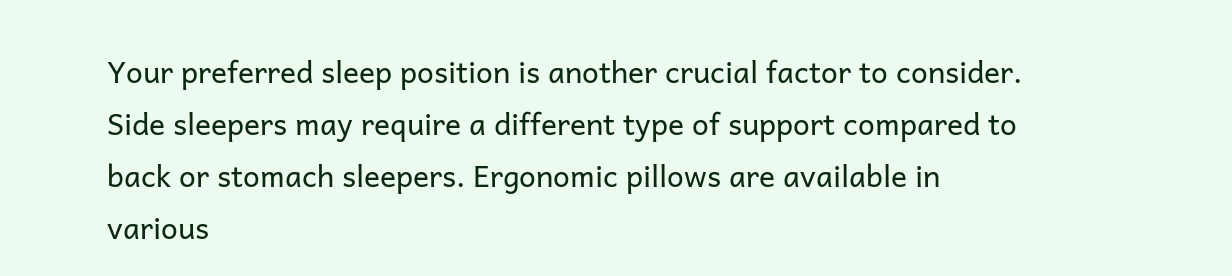Your preferred sleep position is another crucial factor to consider. Side sleepers may require a different type of support compared to back or stomach sleepers. Ergonomic pillows are available in various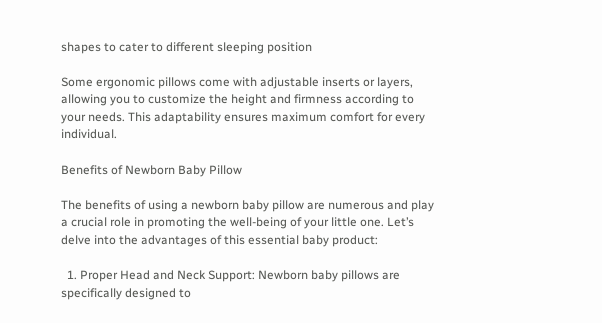shapes to cater to different sleeping position

Some ergonomic pillows come with adjustable inserts or layers, allowing you to customize the height and firmness according to your needs. This adaptability ensures maximum comfort for every individual.

Benefits of Newborn Baby Pillow

The benefits of using a newborn baby pillow are numerous and play a crucial role in promoting the well-being of your little one. Let’s delve into the advantages of this essential baby product:

  1. Proper Head and Neck Support: Newborn baby pillows are specifically designed to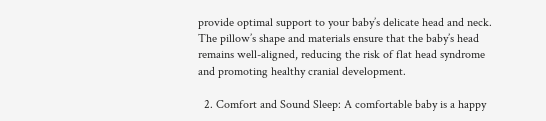provide optimal support to your baby’s delicate head and neck. The pillow’s shape and materials ensure that the baby’s head remains well-aligned, reducing the risk of flat head syndrome and promoting healthy cranial development.

  2. Comfort and Sound Sleep: A comfortable baby is a happy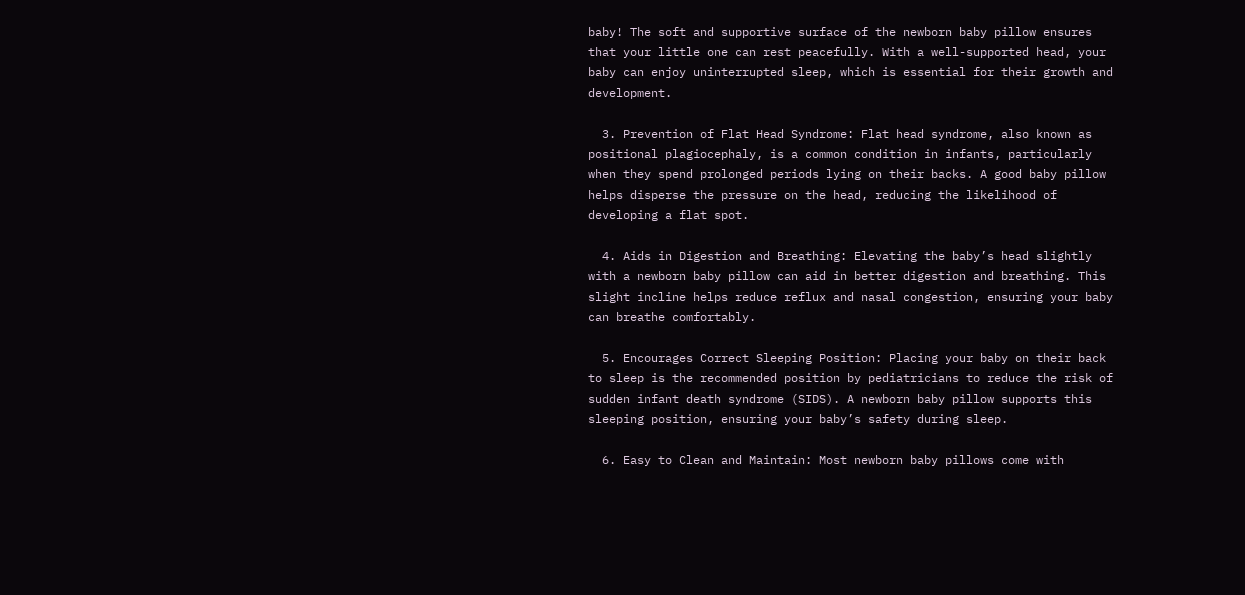baby! The soft and supportive surface of the newborn baby pillow ensures that your little one can rest peacefully. With a well-supported head, your baby can enjoy uninterrupted sleep, which is essential for their growth and development.

  3. Prevention of Flat Head Syndrome: Flat head syndrome, also known as positional plagiocephaly, is a common condition in infants, particularly when they spend prolonged periods lying on their backs. A good baby pillow helps disperse the pressure on the head, reducing the likelihood of developing a flat spot.

  4. Aids in Digestion and Breathing: Elevating the baby’s head slightly with a newborn baby pillow can aid in better digestion and breathing. This slight incline helps reduce reflux and nasal congestion, ensuring your baby can breathe comfortably.

  5. Encourages Correct Sleeping Position: Placing your baby on their back to sleep is the recommended position by pediatricians to reduce the risk of sudden infant death syndrome (SIDS). A newborn baby pillow supports this sleeping position, ensuring your baby’s safety during sleep.

  6. Easy to Clean and Maintain: Most newborn baby pillows come with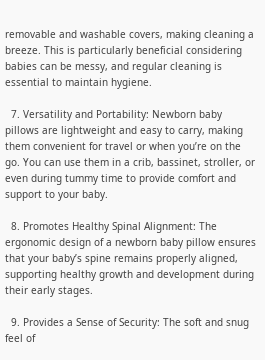removable and washable covers, making cleaning a breeze. This is particularly beneficial considering babies can be messy, and regular cleaning is essential to maintain hygiene.

  7. Versatility and Portability: Newborn baby pillows are lightweight and easy to carry, making them convenient for travel or when you’re on the go. You can use them in a crib, bassinet, stroller, or even during tummy time to provide comfort and support to your baby.

  8. Promotes Healthy Spinal Alignment: The ergonomic design of a newborn baby pillow ensures that your baby’s spine remains properly aligned, supporting healthy growth and development during their early stages.

  9. Provides a Sense of Security: The soft and snug feel of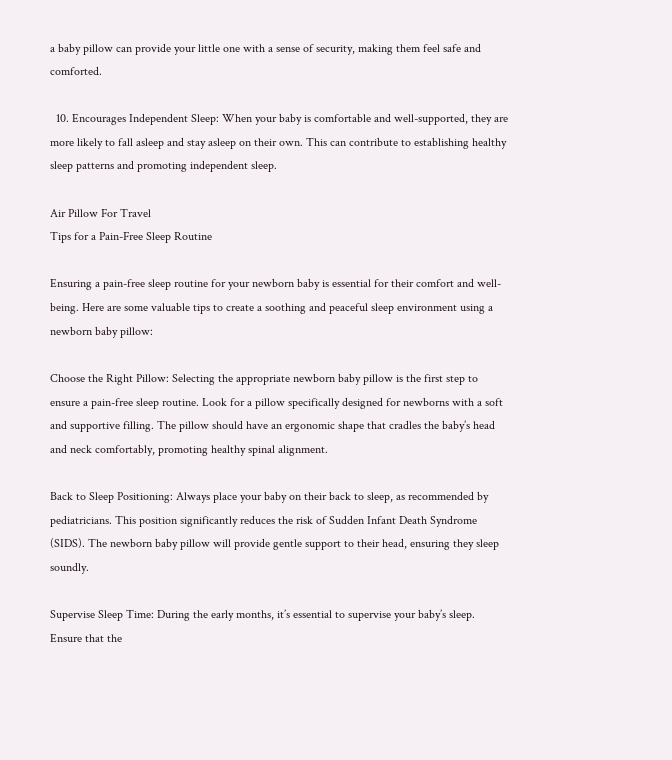a baby pillow can provide your little one with a sense of security, making them feel safe and comforted.

  10. Encourages Independent Sleep: When your baby is comfortable and well-supported, they are more likely to fall asleep and stay asleep on their own. This can contribute to establishing healthy sleep patterns and promoting independent sleep.

Air Pillow For Travel
Tips for a Pain-Free Sleep Routine

Ensuring a pain-free sleep routine for your newborn baby is essential for their comfort and well-being. Here are some valuable tips to create a soothing and peaceful sleep environment using a newborn baby pillow:

Choose the Right Pillow: Selecting the appropriate newborn baby pillow is the first step to ensure a pain-free sleep routine. Look for a pillow specifically designed for newborns with a soft and supportive filling. The pillow should have an ergonomic shape that cradles the baby’s head and neck comfortably, promoting healthy spinal alignment.

Back to Sleep Positioning: Always place your baby on their back to sleep, as recommended by pediatricians. This position significantly reduces the risk of Sudden Infant Death Syndrome (SIDS). The newborn baby pillow will provide gentle support to their head, ensuring they sleep soundly.

Supervise Sleep Time: During the early months, it’s essential to supervise your baby’s sleep. Ensure that the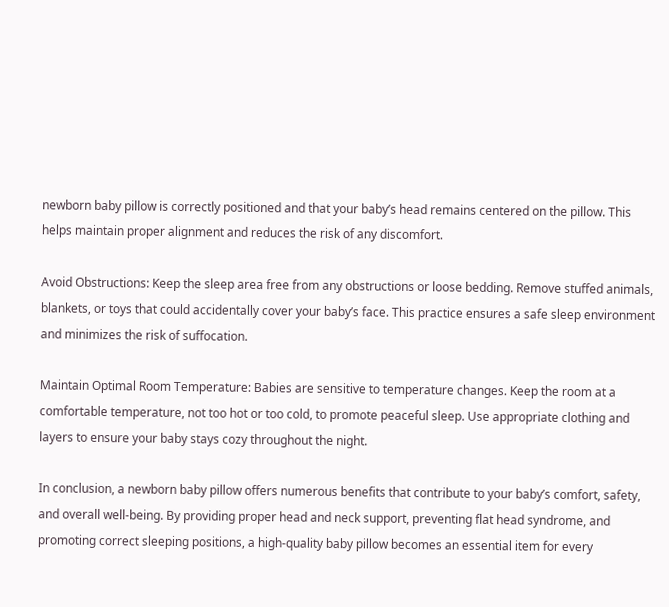newborn baby pillow is correctly positioned and that your baby’s head remains centered on the pillow. This helps maintain proper alignment and reduces the risk of any discomfort.

Avoid Obstructions: Keep the sleep area free from any obstructions or loose bedding. Remove stuffed animals, blankets, or toys that could accidentally cover your baby’s face. This practice ensures a safe sleep environment and minimizes the risk of suffocation.

Maintain Optimal Room Temperature: Babies are sensitive to temperature changes. Keep the room at a comfortable temperature, not too hot or too cold, to promote peaceful sleep. Use appropriate clothing and layers to ensure your baby stays cozy throughout the night.

In conclusion, a newborn baby pillow offers numerous benefits that contribute to your baby’s comfort, safety, and overall well-being. By providing proper head and neck support, preventing flat head syndrome, and promoting correct sleeping positions, a high-quality baby pillow becomes an essential item for every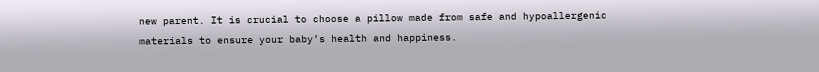new parent. It is crucial to choose a pillow made from safe and hypoallergenic materials to ensure your baby’s health and happiness.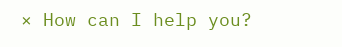× How can I help you?